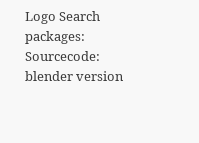Logo Search packages:
Sourcecode: blender version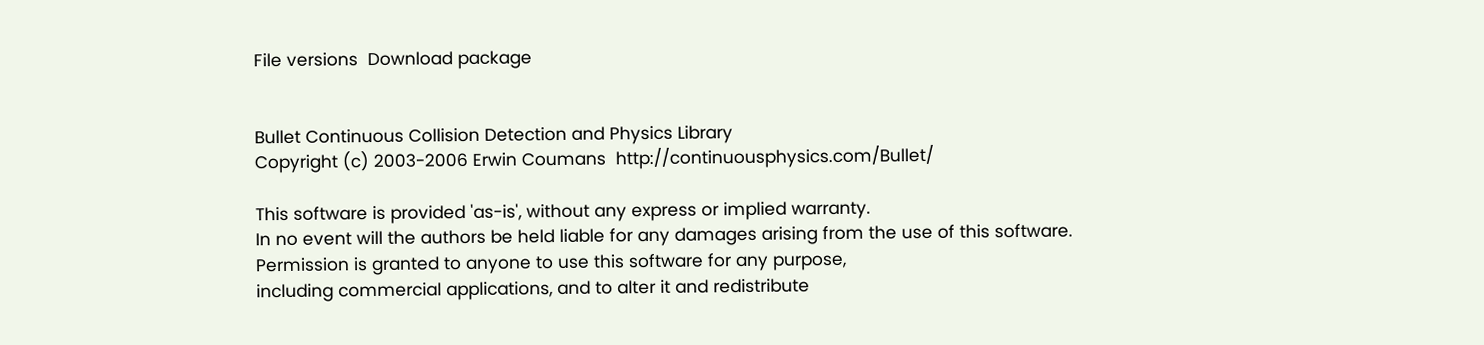File versions  Download package


Bullet Continuous Collision Detection and Physics Library
Copyright (c) 2003-2006 Erwin Coumans  http://continuousphysics.com/Bullet/

This software is provided 'as-is', without any express or implied warranty.
In no event will the authors be held liable for any damages arising from the use of this software.
Permission is granted to anyone to use this software for any purpose,
including commercial applications, and to alter it and redistribute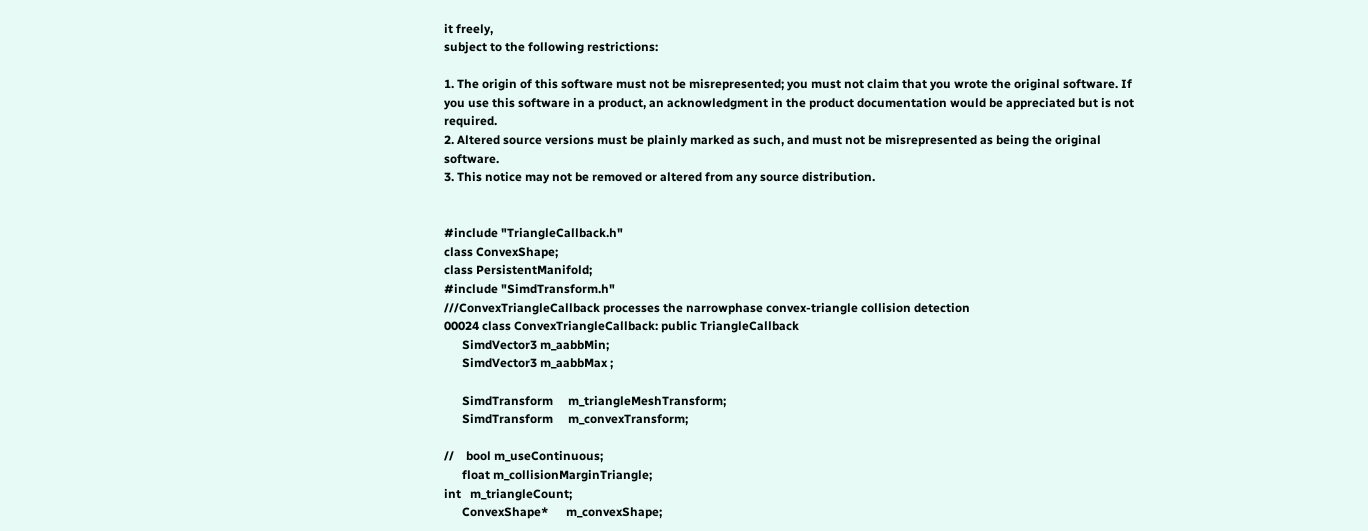it freely,
subject to the following restrictions:

1. The origin of this software must not be misrepresented; you must not claim that you wrote the original software. If you use this software in a product, an acknowledgment in the product documentation would be appreciated but is not required.
2. Altered source versions must be plainly marked as such, and must not be misrepresented as being the original software.
3. This notice may not be removed or altered from any source distribution.


#include "TriangleCallback.h"
class ConvexShape;
class PersistentManifold;
#include "SimdTransform.h"
///ConvexTriangleCallback processes the narrowphase convex-triangle collision detection
00024 class ConvexTriangleCallback: public TriangleCallback
      SimdVector3 m_aabbMin;
      SimdVector3 m_aabbMax ;

      SimdTransform     m_triangleMeshTransform;
      SimdTransform     m_convexTransform;

//    bool m_useContinuous;
      float m_collisionMarginTriangle;
int   m_triangleCount;
      ConvexShape*      m_convexShape;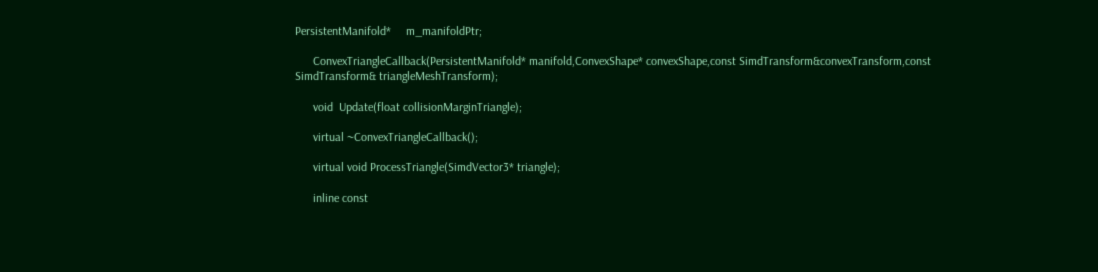PersistentManifold*     m_manifoldPtr;

      ConvexTriangleCallback(PersistentManifold* manifold,ConvexShape* convexShape,const SimdTransform&convexTransform,const SimdTransform& triangleMeshTransform);

      void  Update(float collisionMarginTriangle);

      virtual ~ConvexTriangleCallback();

      virtual void ProcessTriangle(SimdVector3* triangle);

      inline const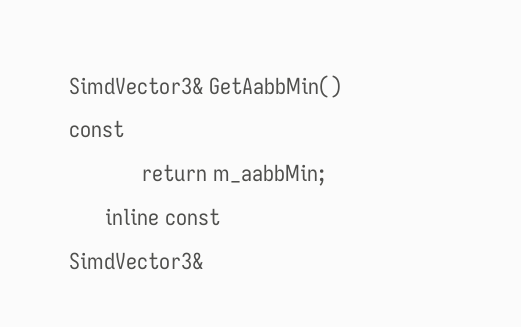SimdVector3& GetAabbMin() const
            return m_aabbMin;
      inline const SimdVector3&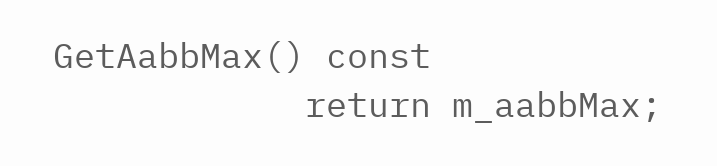GetAabbMax() const
            return m_aabbMax;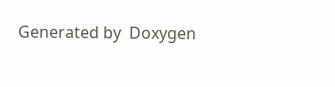Generated by  Doxygen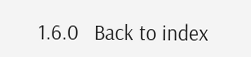1.6.0   Back to index